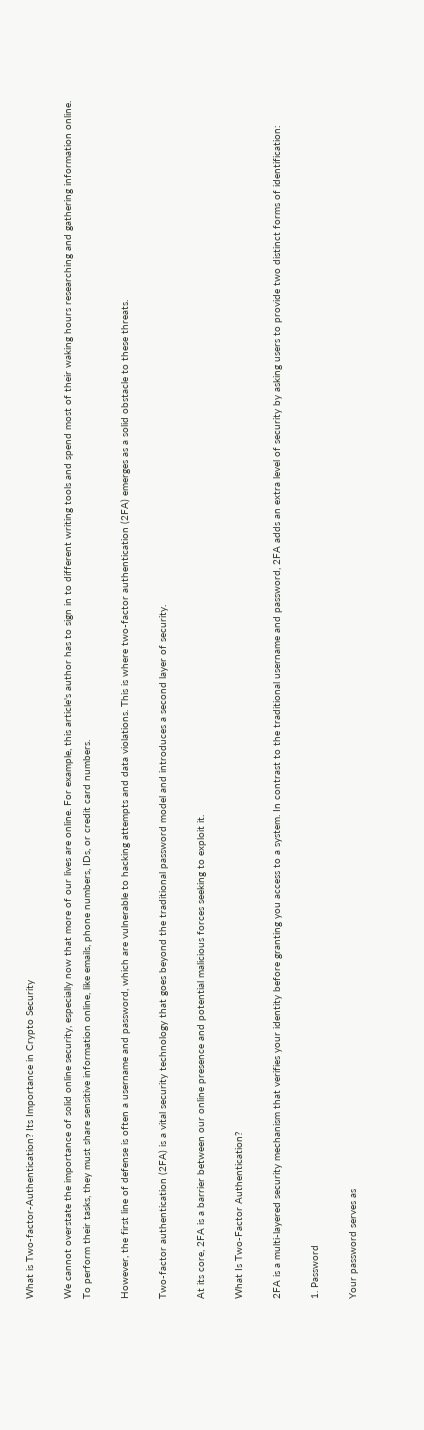What is Two-factor-Authentication? Its Importance in Crypto Security

We cannot overstate the importance of solid online security, especially now that more of our lives are online. For example, this article's author has to sign in to different writing tools and spend most of their waking hours researching and gathering information online.
To perform their tasks, they must share sensitive information online, like emails, phone numbers, IDs, or credit card numbers.

However, the first line of defense is often a username and password, which are vulnerable to hacking attempts and data violations. This is where two-factor authentication (2FA) emerges as a solid obstacle to these threats.

Two-factor authentication (2FA) is a vital security technology that goes beyond the traditional password model and introduces a second layer of security.

At its core, 2FA is a barrier between our online presence and potential malicious forces seeking to exploit it.

What Is Two-Factor Authentication?

2FA is a multi-layered security mechanism that verifies your identity before granting you access to a system. In contrast to the traditional username and password, 2FA adds an extra level of security by asking users to provide two distinct forms of identification:

1. Password

Your password serves as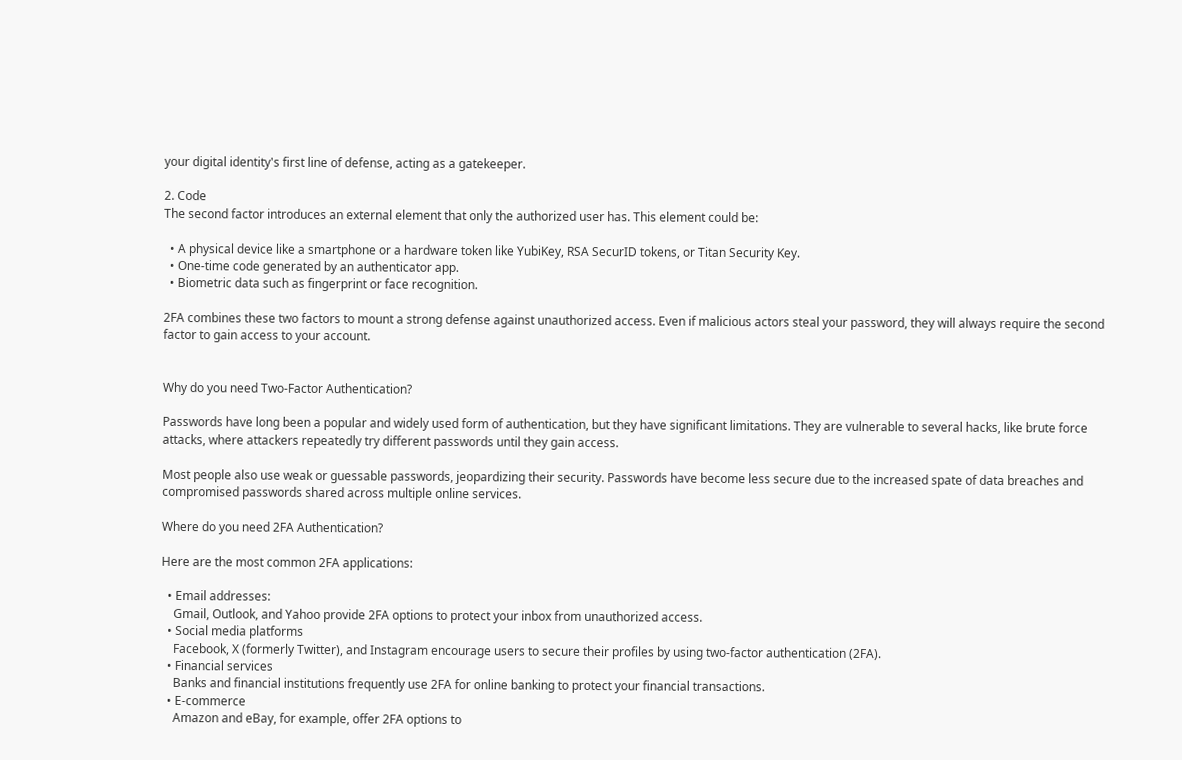your digital identity's first line of defense, acting as a gatekeeper.

2. Code
The second factor introduces an external element that only the authorized user has. This element could be:

  • A physical device like a smartphone or a hardware token like YubiKey, RSA SecurID tokens, or Titan Security Key.
  • One-time code generated by an authenticator app.
  • Biometric data such as fingerprint or face recognition.

2FA combines these two factors to mount a strong defense against unauthorized access. Even if malicious actors steal your password, they will always require the second factor to gain access to your account.


Why do you need Two-Factor Authentication?

Passwords have long been a popular and widely used form of authentication, but they have significant limitations. They are vulnerable to several hacks, like brute force attacks, where attackers repeatedly try different passwords until they gain access.

Most people also use weak or guessable passwords, jeopardizing their security. Passwords have become less secure due to the increased spate of data breaches and compromised passwords shared across multiple online services.

Where do you need 2FA Authentication?

Here are the most common 2FA applications:

  • Email addresses:
    Gmail, Outlook, and Yahoo provide 2FA options to protect your inbox from unauthorized access.
  • Social media platforms
    Facebook, X (formerly Twitter), and Instagram encourage users to secure their profiles by using two-factor authentication (2FA).
  • Financial services
    Banks and financial institutions frequently use 2FA for online banking to protect your financial transactions.
  • E-commerce
    Amazon and eBay, for example, offer 2FA options to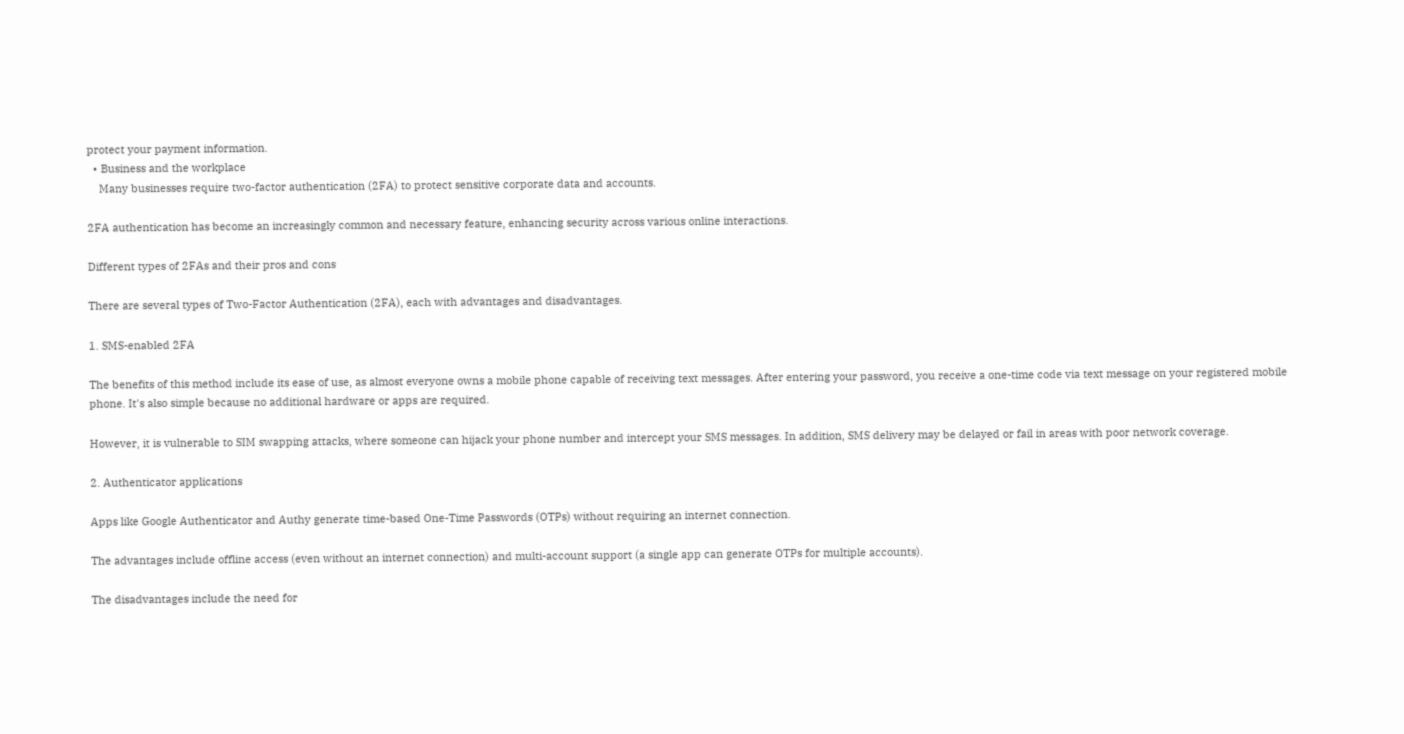protect your payment information.
  • Business and the workplace
    Many businesses require two-factor authentication (2FA) to protect sensitive corporate data and accounts.

2FA authentication has become an increasingly common and necessary feature, enhancing security across various online interactions.

Different types of 2FAs and their pros and cons

There are several types of Two-Factor Authentication (2FA), each with advantages and disadvantages.

1. SMS-enabled 2FA

The benefits of this method include its ease of use, as almost everyone owns a mobile phone capable of receiving text messages. After entering your password, you receive a one-time code via text message on your registered mobile phone. It's also simple because no additional hardware or apps are required.

However, it is vulnerable to SIM swapping attacks, where someone can hijack your phone number and intercept your SMS messages. In addition, SMS delivery may be delayed or fail in areas with poor network coverage.

2. Authenticator applications

Apps like Google Authenticator and Authy generate time-based One-Time Passwords (OTPs) without requiring an internet connection.

The advantages include offline access (even without an internet connection) and multi-account support (a single app can generate OTPs for multiple accounts).

The disadvantages include the need for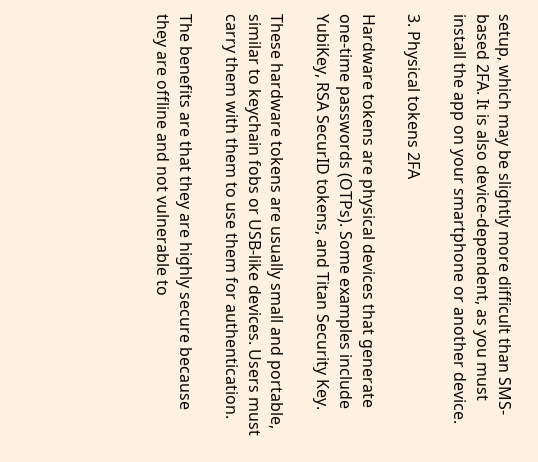setup, which may be slightly more difficult than SMS-based 2FA. It is also device-dependent, as you must install the app on your smartphone or another device.

3. Physical tokens 2FA

Hardware tokens are physical devices that generate one-time passwords (OTPs). Some examples include YubiKey, RSA SecurID tokens, and Titan Security Key.

These hardware tokens are usually small and portable, similar to keychain fobs or USB-like devices. Users must carry them with them to use them for authentication.

The benefits are that they are highly secure because they are offline and not vulnerable to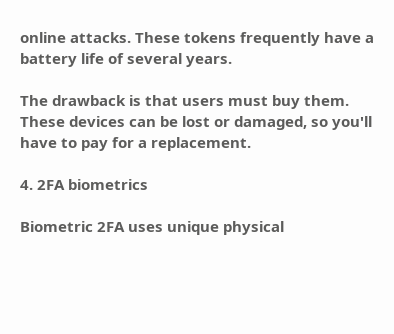online attacks. These tokens frequently have a battery life of several years.

The drawback is that users must buy them. These devices can be lost or damaged, so you'll have to pay for a replacement.

4. 2FA biometrics

Biometric 2FA uses unique physical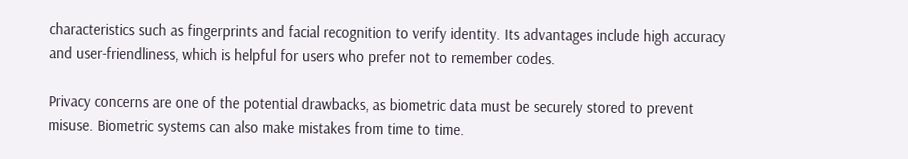characteristics such as fingerprints and facial recognition to verify identity. Its advantages include high accuracy and user-friendliness, which is helpful for users who prefer not to remember codes.

Privacy concerns are one of the potential drawbacks, as biometric data must be securely stored to prevent misuse. Biometric systems can also make mistakes from time to time.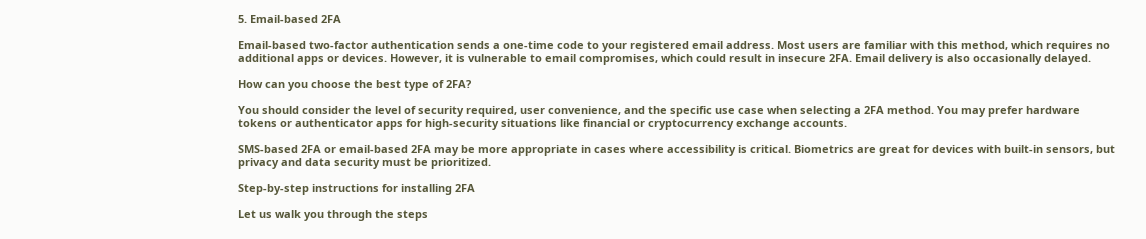5. Email-based 2FA

Email-based two-factor authentication sends a one-time code to your registered email address. Most users are familiar with this method, which requires no additional apps or devices. However, it is vulnerable to email compromises, which could result in insecure 2FA. Email delivery is also occasionally delayed.

How can you choose the best type of 2FA?

You should consider the level of security required, user convenience, and the specific use case when selecting a 2FA method. You may prefer hardware tokens or authenticator apps for high-security situations like financial or cryptocurrency exchange accounts.

SMS-based 2FA or email-based 2FA may be more appropriate in cases where accessibility is critical. Biometrics are great for devices with built-in sensors, but privacy and data security must be prioritized.

Step-by-step instructions for installing 2FA

Let us walk you through the steps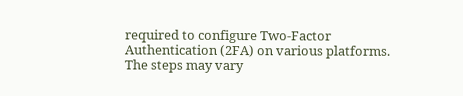required to configure Two-Factor Authentication (2FA) on various platforms. The steps may vary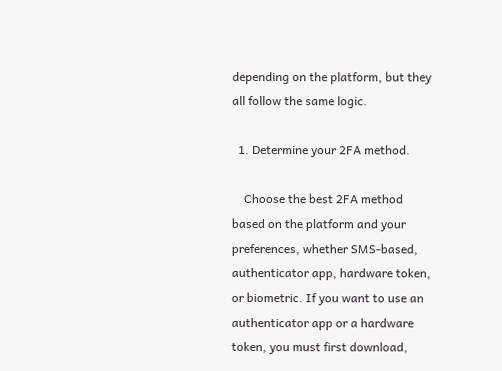depending on the platform, but they all follow the same logic.

  1. Determine your 2FA method.

    Choose the best 2FA method based on the platform and your preferences, whether SMS-based, authenticator app, hardware token, or biometric. If you want to use an authenticator app or a hardware token, you must first download,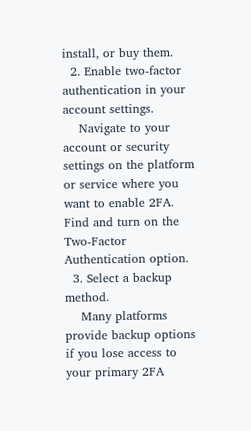install, or buy them.
  2. Enable two-factor authentication in your account settings.
    Navigate to your account or security settings on the platform or service where you want to enable 2FA. Find and turn on the Two-Factor Authentication option.
  3. Select a backup method.
    Many platforms provide backup options if you lose access to your primary 2FA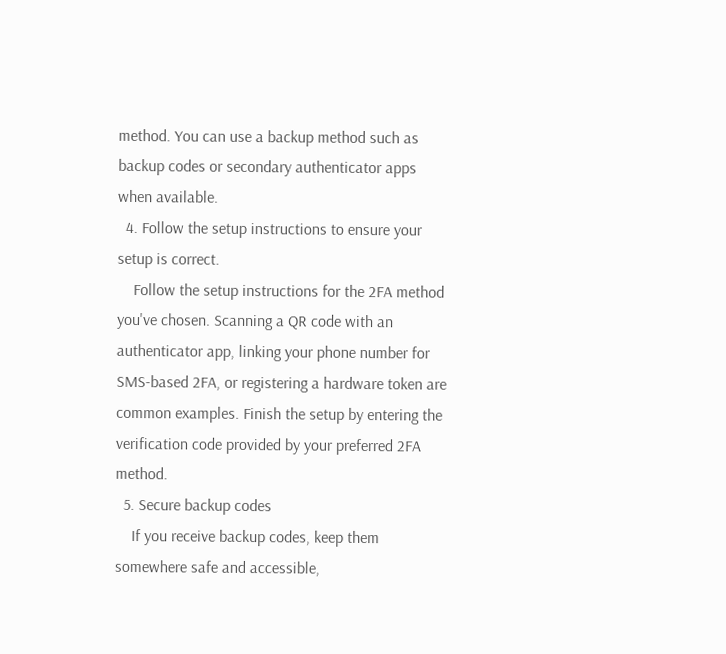method. You can use a backup method such as backup codes or secondary authenticator apps when available.
  4. Follow the setup instructions to ensure your setup is correct.
    Follow the setup instructions for the 2FA method you've chosen. Scanning a QR code with an authenticator app, linking your phone number for SMS-based 2FA, or registering a hardware token are common examples. Finish the setup by entering the verification code provided by your preferred 2FA method.
  5. Secure backup codes
    If you receive backup codes, keep them somewhere safe and accessible,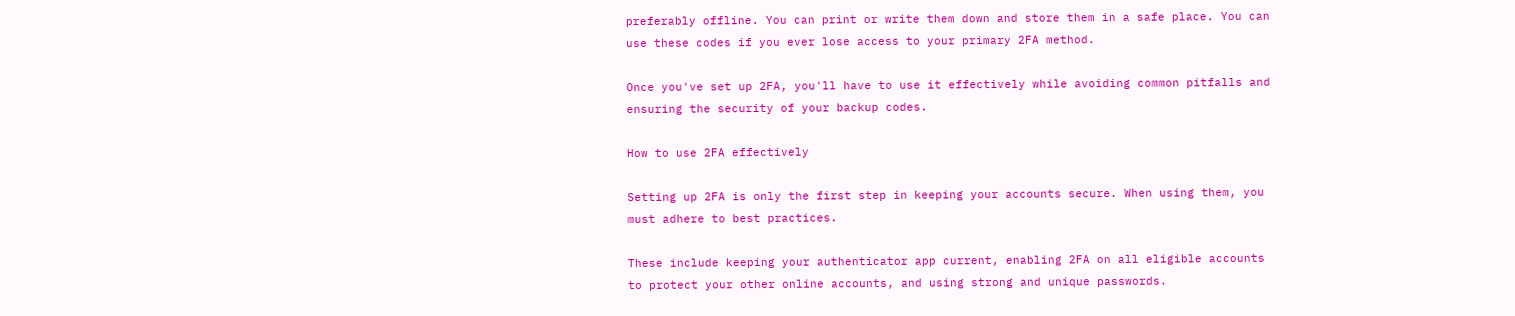preferably offline. You can print or write them down and store them in a safe place. You can use these codes if you ever lose access to your primary 2FA method.

Once you've set up 2FA, you'll have to use it effectively while avoiding common pitfalls and ensuring the security of your backup codes.

How to use 2FA effectively

Setting up 2FA is only the first step in keeping your accounts secure. When using them, you must adhere to best practices.

These include keeping your authenticator app current, enabling 2FA on all eligible accounts to protect your other online accounts, and using strong and unique passwords.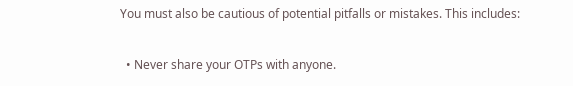You must also be cautious of potential pitfalls or mistakes. This includes:

  • Never share your OTPs with anyone.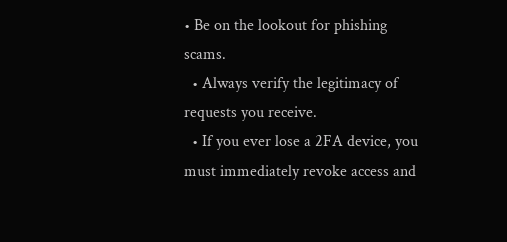• Be on the lookout for phishing scams.
  • Always verify the legitimacy of requests you receive.
  • If you ever lose a 2FA device, you must immediately revoke access and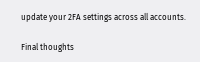update your 2FA settings across all accounts.

Final thoughts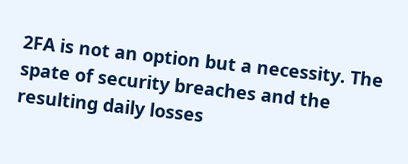2FA is not an option but a necessity. The spate of security breaches and the resulting daily losses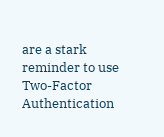are a stark reminder to use Two-Factor Authentication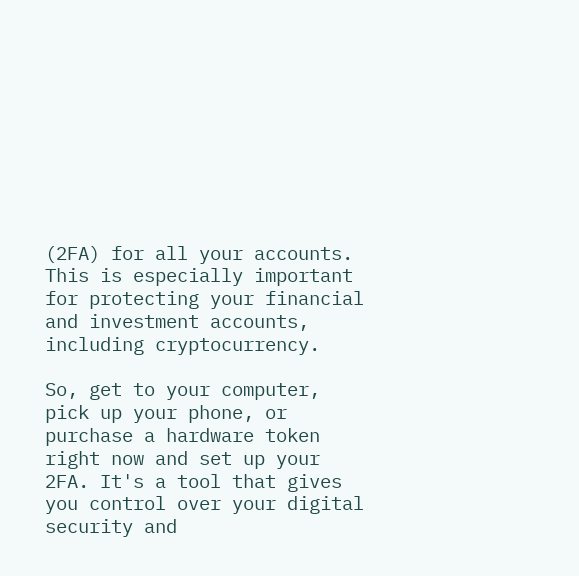(2FA) for all your accounts. This is especially important for protecting your financial and investment accounts, including cryptocurrency.

So, get to your computer, pick up your phone, or purchase a hardware token right now and set up your 2FA. It's a tool that gives you control over your digital security and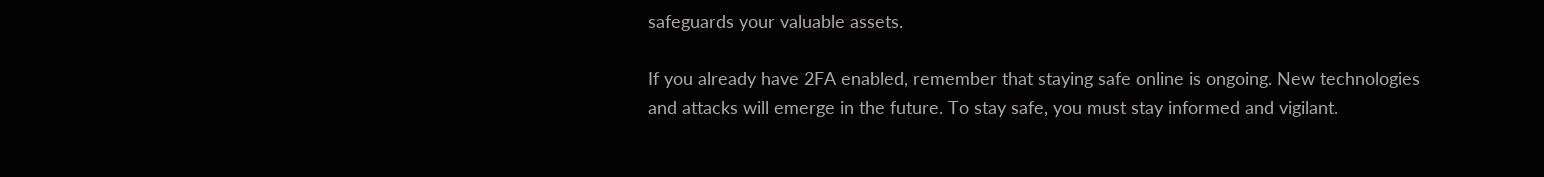safeguards your valuable assets.

If you already have 2FA enabled, remember that staying safe online is ongoing. New technologies and attacks will emerge in the future. To stay safe, you must stay informed and vigilant.